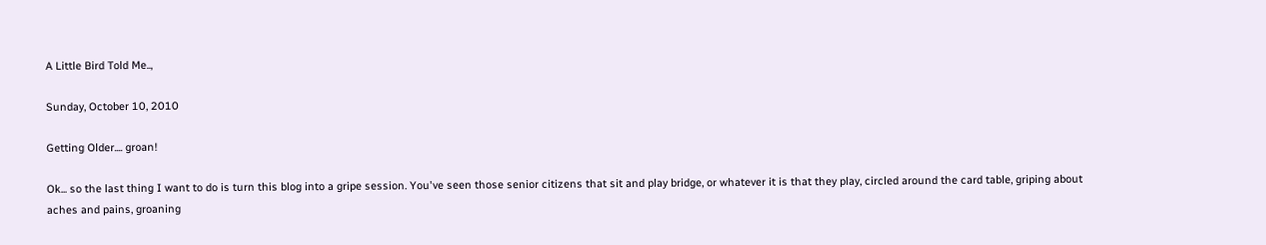A Little Bird Told Me..,

Sunday, October 10, 2010

Getting Older.... groan!

Ok... so the last thing I want to do is turn this blog into a gripe session. You've seen those senior citizens that sit and play bridge, or whatever it is that they play, circled around the card table, griping about aches and pains, groaning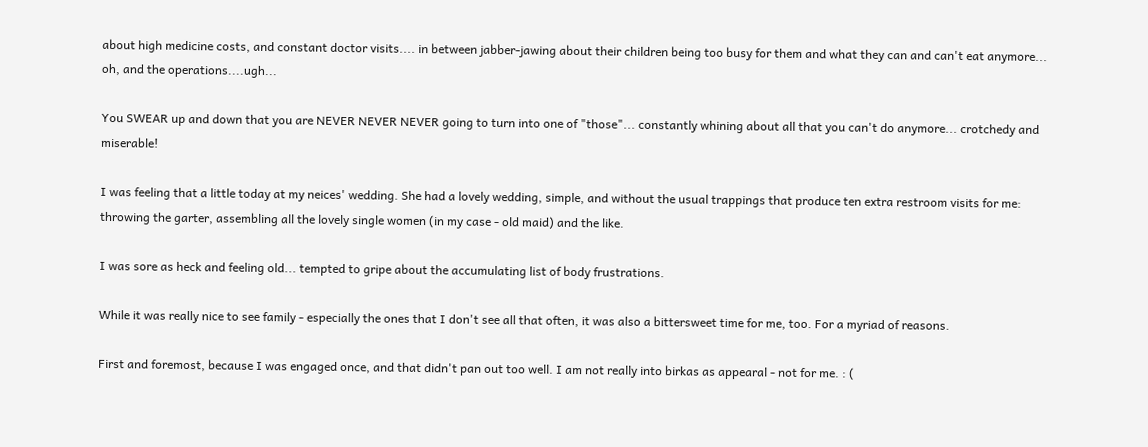about high medicine costs, and constant doctor visits.... in between jabber-jawing about their children being too busy for them and what they can and can't eat anymore... oh, and the operations....ugh...

You SWEAR up and down that you are NEVER NEVER NEVER going to turn into one of "those"... constantly whining about all that you can't do anymore... crotchedy and miserable!

I was feeling that a little today at my neices' wedding. She had a lovely wedding, simple, and without the usual trappings that produce ten extra restroom visits for me: throwing the garter, assembling all the lovely single women (in my case - old maid) and the like.

I was sore as heck and feeling old... tempted to gripe about the accumulating list of body frustrations.

While it was really nice to see family - especially the ones that I don't see all that often, it was also a bittersweet time for me, too. For a myriad of reasons.

First and foremost, because I was engaged once, and that didn't pan out too well. I am not really into birkas as appearal - not for me. : (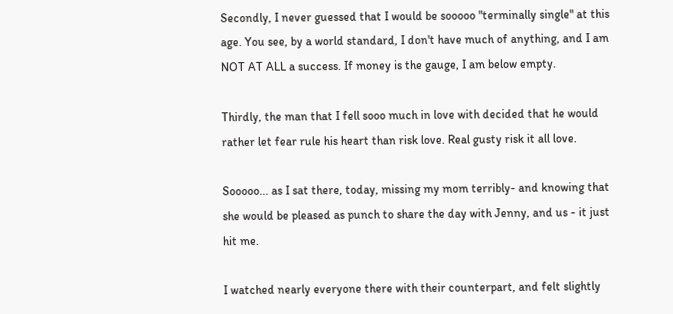Secondly, I never guessed that I would be sooooo "terminally single" at this age. You see, by a world standard, I don't have much of anything, and I am NOT AT ALL a success. If money is the gauge, I am below empty.

Thirdly, the man that I fell sooo much in love with decided that he would rather let fear rule his heart than risk love. Real gusty risk it all love.

Sooooo... as I sat there, today, missing my mom terribly- and knowing that she would be pleased as punch to share the day with Jenny, and us - it just hit me.

I watched nearly everyone there with their counterpart, and felt slightly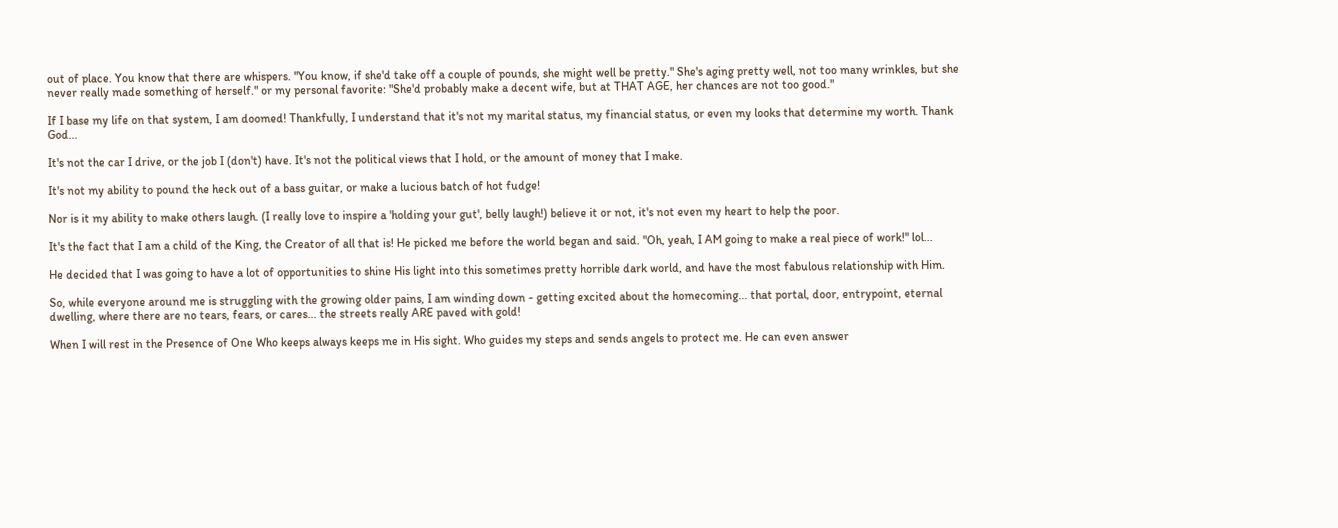out of place. You know that there are whispers. "You know, if she'd take off a couple of pounds, she might well be pretty." She's aging pretty well, not too many wrinkles, but she never really made something of herself." or my personal favorite: "She'd probably make a decent wife, but at THAT AGE, her chances are not too good."

If I base my life on that system, I am doomed! Thankfully, I understand that it's not my marital status, my financial status, or even my looks that determine my worth. Thank God...

It's not the car I drive, or the job I (don't) have. It's not the political views that I hold, or the amount of money that I make.

It's not my ability to pound the heck out of a bass guitar, or make a lucious batch of hot fudge!

Nor is it my ability to make others laugh. (I really love to inspire a 'holding your gut', belly laugh!) believe it or not, it's not even my heart to help the poor.

It's the fact that I am a child of the King, the Creator of all that is! He picked me before the world began and said. "Oh, yeah, I AM going to make a real piece of work!" lol...

He decided that I was going to have a lot of opportunities to shine His light into this sometimes pretty horrible dark world, and have the most fabulous relationship with Him.

So, while everyone around me is struggling with the growing older pains, I am winding down - getting excited about the homecoming... that portal, door, entrypoint, eternal dwelling, where there are no tears, fears, or cares... the streets really ARE paved with gold!

When I will rest in the Presence of One Who keeps always keeps me in His sight. Who guides my steps and sends angels to protect me. He can even answer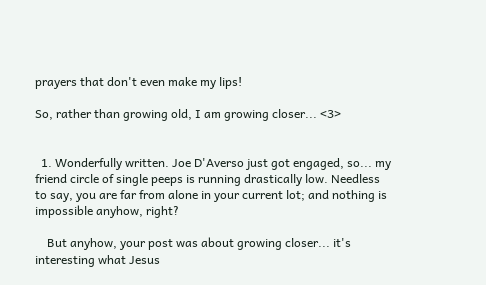prayers that don't even make my lips!

So, rather than growing old, I am growing closer... <3>


  1. Wonderfully written. Joe D'Averso just got engaged, so... my friend circle of single peeps is running drastically low. Needless to say, you are far from alone in your current lot; and nothing is impossible anyhow, right?

    But anyhow, your post was about growing closer... it's interesting what Jesus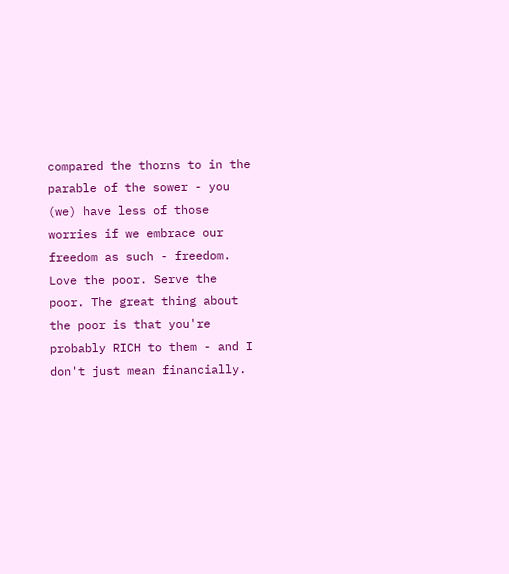compared the thorns to in the parable of the sower - you (we) have less of those worries if we embrace our freedom as such - freedom. Love the poor. Serve the poor. The great thing about the poor is that you're probably RICH to them - and I don't just mean financially.